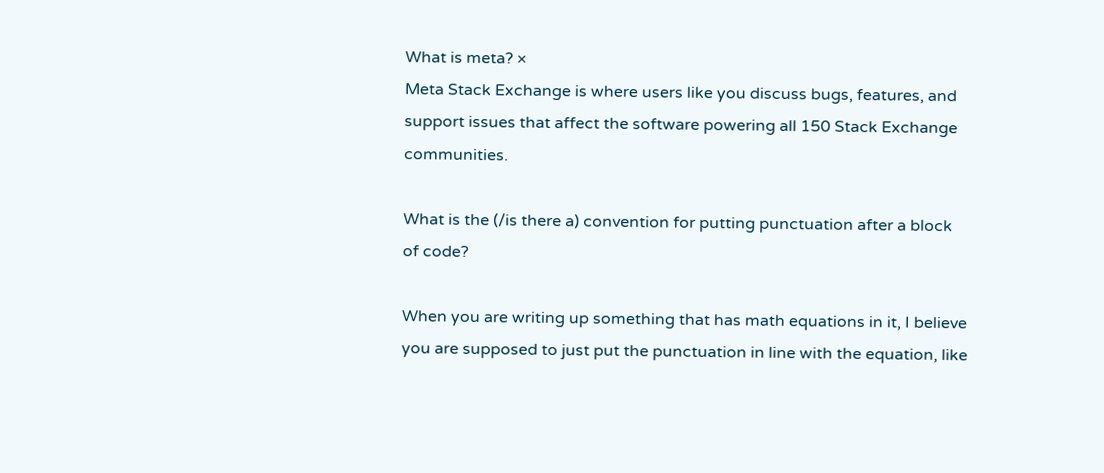What is meta? ×
Meta Stack Exchange is where users like you discuss bugs, features, and support issues that affect the software powering all 150 Stack Exchange communities.

What is the (/is there a) convention for putting punctuation after a block of code?

When you are writing up something that has math equations in it, I believe you are supposed to just put the punctuation in line with the equation, like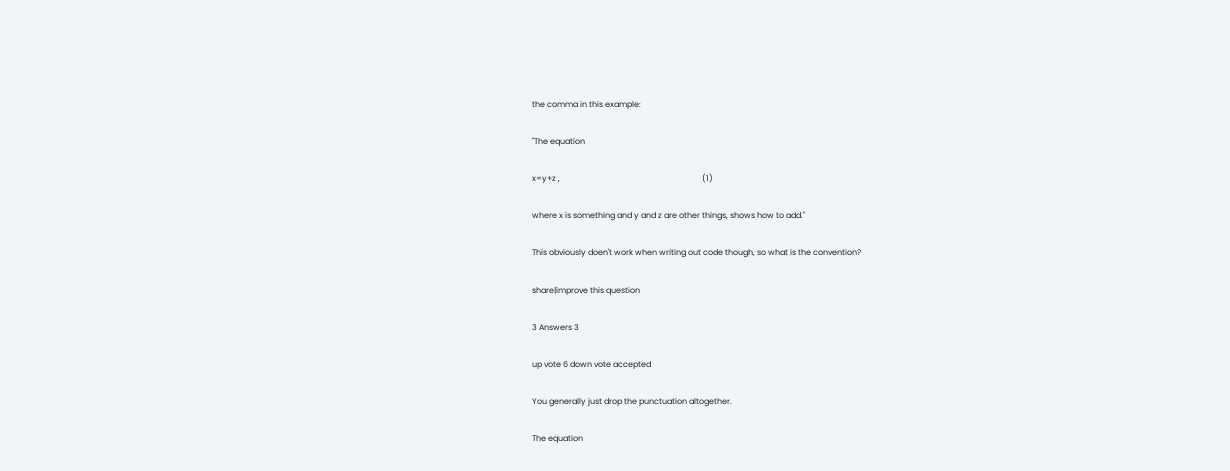the comma in this example:

"The equation

x=y+z ,                                                                       (1)

where x is something and y and z are other things, shows how to add."

This obviously doen't work when writing out code though, so what is the convention?

share|improve this question

3 Answers 3

up vote 6 down vote accepted

You generally just drop the punctuation altogether.

The equation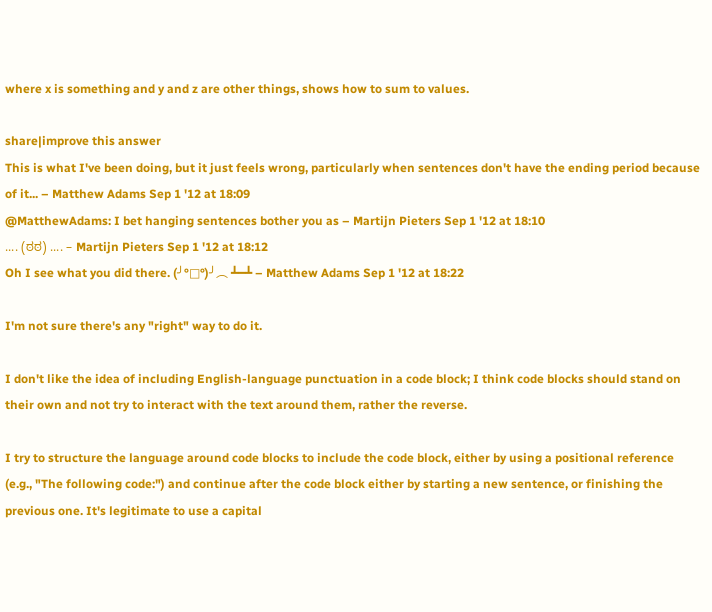where x is something and y and z are other things, shows how to sum to values.

share|improve this answer
This is what I've been doing, but it just feels wrong, particularly when sentences don't have the ending period because of it... – Matthew Adams Sep 1 '12 at 18:09
@MatthewAdams: I bet hanging sentences bother you as – Martijn Pieters Sep 1 '12 at 18:10
.... (ಠಠ) .... – Martijn Pieters Sep 1 '12 at 18:12
Oh I see what you did there. (╯°□°)╯︵ ┻━┻ – Matthew Adams Sep 1 '12 at 18:22

I'm not sure there's any "right" way to do it.

I don't like the idea of including English-language punctuation in a code block; I think code blocks should stand on their own and not try to interact with the text around them, rather the reverse.

I try to structure the language around code blocks to include the code block, either by using a positional reference (e.g., "The following code:") and continue after the code block either by starting a new sentence, or finishing the previous one. It's legitimate to use a capital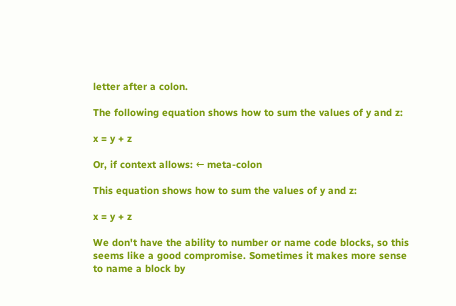letter after a colon.

The following equation shows how to sum the values of y and z:

x = y + z

Or, if context allows: ← meta-colon

This equation shows how to sum the values of y and z:

x = y + z

We don't have the ability to number or name code blocks, so this seems like a good compromise. Sometimes it makes more sense to name a block by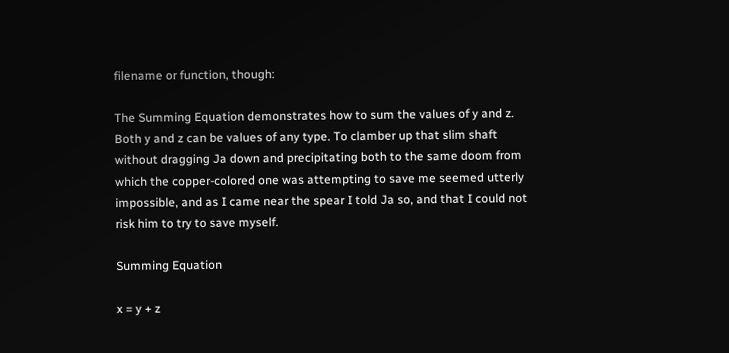filename or function, though:

The Summing Equation demonstrates how to sum the values of y and z. Both y and z can be values of any type. To clamber up that slim shaft without dragging Ja down and precipitating both to the same doom from which the copper-colored one was attempting to save me seemed utterly impossible, and as I came near the spear I told Ja so, and that I could not risk him to try to save myself.

Summing Equation

x = y + z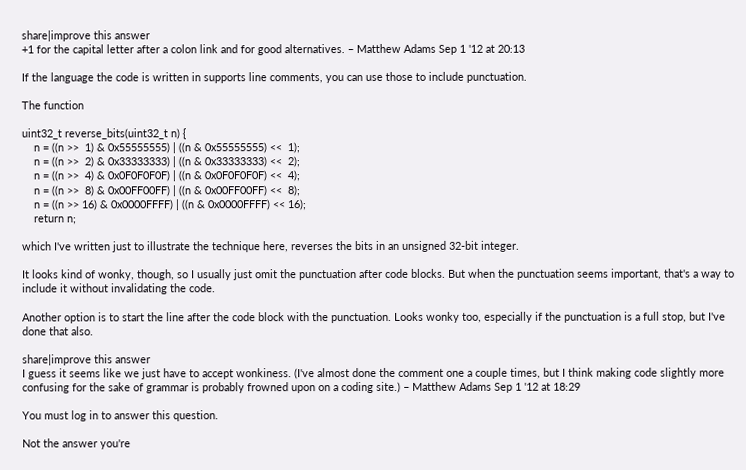share|improve this answer
+1 for the capital letter after a colon link and for good alternatives. – Matthew Adams Sep 1 '12 at 20:13

If the language the code is written in supports line comments, you can use those to include punctuation.

The function

uint32_t reverse_bits(uint32_t n) {
    n = ((n >>  1) & 0x55555555) | ((n & 0x55555555) <<  1);
    n = ((n >>  2) & 0x33333333) | ((n & 0x33333333) <<  2);
    n = ((n >>  4) & 0x0F0F0F0F) | ((n & 0x0F0F0F0F) <<  4);
    n = ((n >>  8) & 0x00FF00FF) | ((n & 0x00FF00FF) <<  8);
    n = ((n >> 16) & 0x0000FFFF) | ((n & 0x0000FFFF) << 16);
    return n;

which I've written just to illustrate the technique here, reverses the bits in an unsigned 32-bit integer.

It looks kind of wonky, though, so I usually just omit the punctuation after code blocks. But when the punctuation seems important, that's a way to include it without invalidating the code.

Another option is to start the line after the code block with the punctuation. Looks wonky too, especially if the punctuation is a full stop, but I've done that also.

share|improve this answer
I guess it seems like we just have to accept wonkiness. (I've almost done the comment one a couple times, but I think making code slightly more confusing for the sake of grammar is probably frowned upon on a coding site.) – Matthew Adams Sep 1 '12 at 18:29

You must log in to answer this question.

Not the answer you're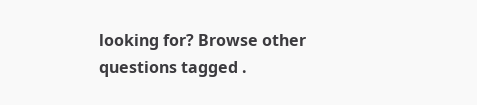looking for? Browse other questions tagged .